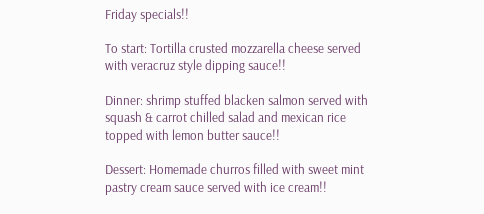Friday specials!!

To start: Tortilla crusted mozzarella cheese served with veracruz style dipping sauce!!

Dinner: shrimp stuffed blacken salmon served with squash & carrot chilled salad and mexican rice topped with lemon butter sauce!!

Dessert: Homemade churros filled with sweet mint pastry cream sauce served with ice cream!!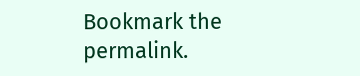Bookmark the permalink.